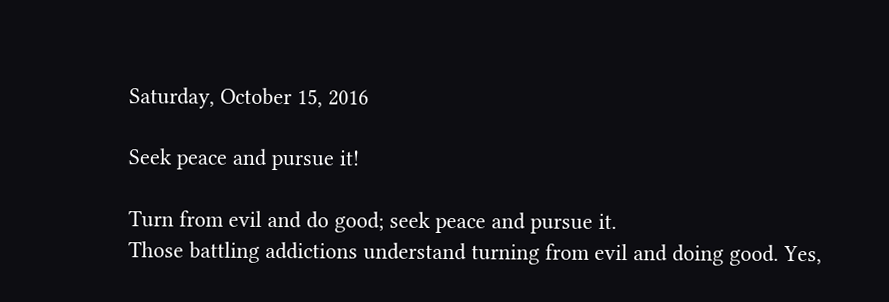Saturday, October 15, 2016

Seek peace and pursue it!

Turn from evil and do good; seek peace and pursue it.
Those battling addictions understand turning from evil and doing good. Yes,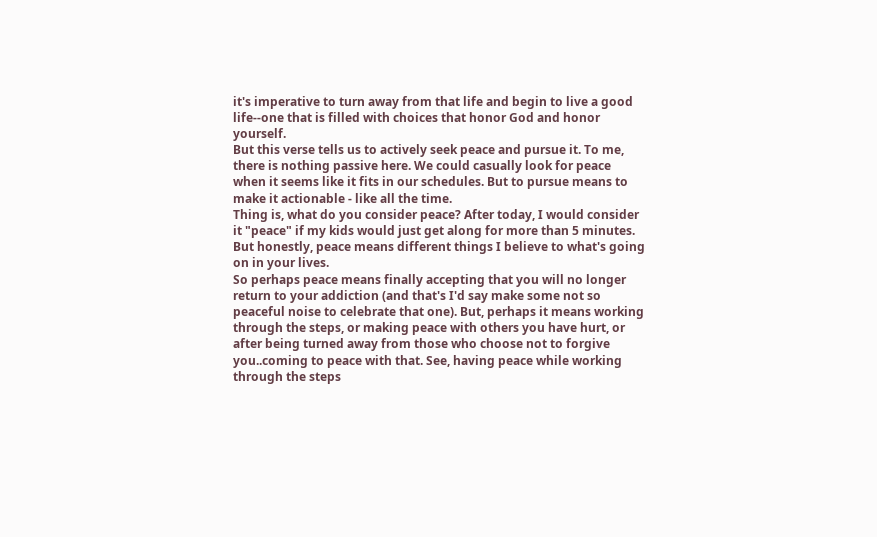it's imperative to turn away from that life and begin to live a good life--one that is filled with choices that honor God and honor yourself.
But this verse tells us to actively seek peace and pursue it. To me, there is nothing passive here. We could casually look for peace when it seems like it fits in our schedules. But to pursue means to make it actionable - like all the time.
Thing is, what do you consider peace? After today, I would consider it "peace" if my kids would just get along for more than 5 minutes. But honestly, peace means different things I believe to what's going on in your lives.
So perhaps peace means finally accepting that you will no longer return to your addiction (and that's I'd say make some not so peaceful noise to celebrate that one). But, perhaps it means working through the steps, or making peace with others you have hurt, or after being turned away from those who choose not to forgive you..coming to peace with that. See, having peace while working through the steps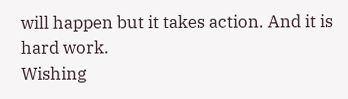will happen but it takes action. And it is hard work.
Wishing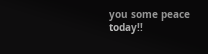you some peace today!!